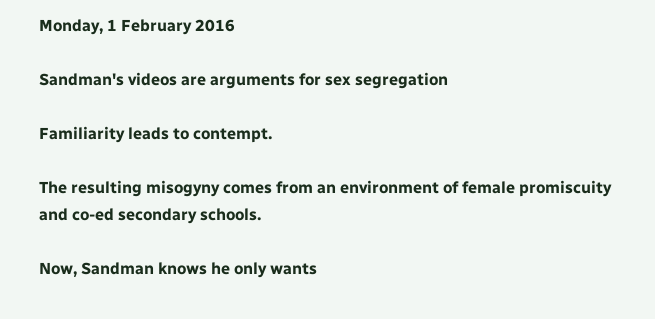Monday, 1 February 2016

Sandman's videos are arguments for sex segregation

Familiarity leads to contempt.

The resulting misogyny comes from an environment of female promiscuity and co-ed secondary schools.

Now, Sandman knows he only wants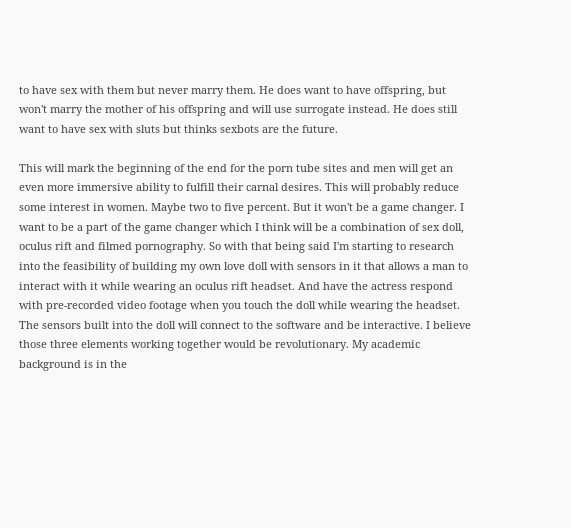to have sex with them but never marry them. He does want to have offspring, but won't marry the mother of his offspring and will use surrogate instead. He does still want to have sex with sluts but thinks sexbots are the future.

This will mark the beginning of the end for the porn tube sites and men will get an even more immersive ability to fulfill their carnal desires. This will probably reduce some interest in women. Maybe two to five percent. But it won't be a game changer. I want to be a part of the game changer which I think will be a combination of sex doll, oculus rift and filmed pornography. So with that being said I'm starting to research into the feasibility of building my own love doll with sensors in it that allows a man to interact with it while wearing an oculus rift headset. And have the actress respond with pre-recorded video footage when you touch the doll while wearing the headset. The sensors built into the doll will connect to the software and be interactive. I believe those three elements working together would be revolutionary. My academic background is in the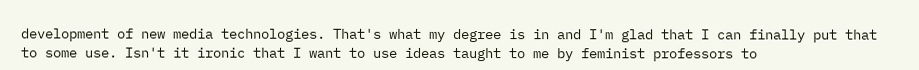development of new media technologies. That's what my degree is in and I'm glad that I can finally put that to some use. Isn't it ironic that I want to use ideas taught to me by feminist professors to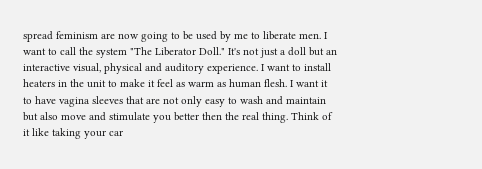spread feminism are now going to be used by me to liberate men. I want to call the system "The Liberator Doll." It's not just a doll but an interactive visual, physical and auditory experience. I want to install heaters in the unit to make it feel as warm as human flesh. I want it to have vagina sleeves that are not only easy to wash and maintain but also move and stimulate you better then the real thing. Think of it like taking your car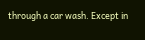through a car wash. Except in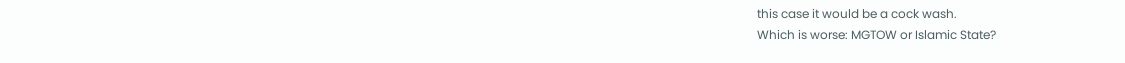this case it would be a cock wash.
Which is worse: MGTOW or Islamic State?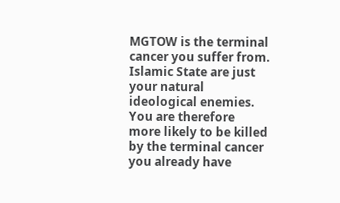MGTOW is the terminal cancer you suffer from. Islamic State are just your natural ideological enemies. You are therefore more likely to be killed by the terminal cancer you already have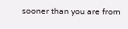sooner than you are from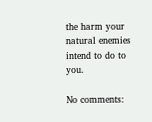the harm your natural enemies intend to do to you.

No comments: